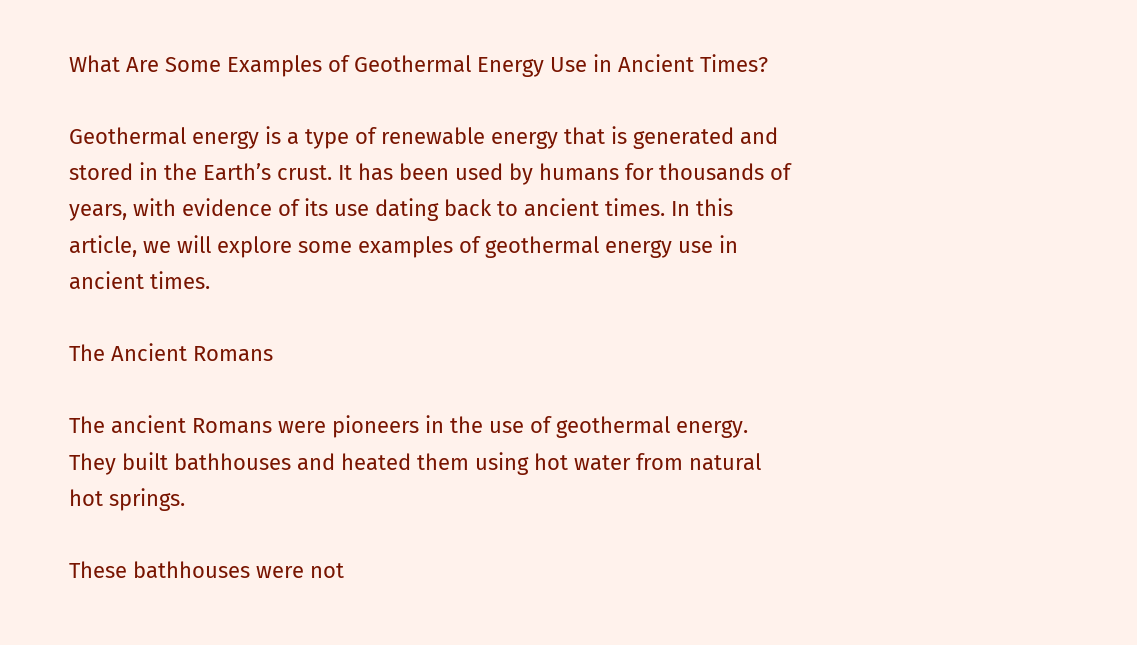What Are Some Examples of Geothermal Energy Use in Ancient Times?

Geothermal energy is a type of renewable energy that is generated and stored in the Earth’s crust. It has been used by humans for thousands of years, with evidence of its use dating back to ancient times. In this article, we will explore some examples of geothermal energy use in ancient times.

The Ancient Romans

The ancient Romans were pioneers in the use of geothermal energy. They built bathhouses and heated them using hot water from natural hot springs.

These bathhouses were not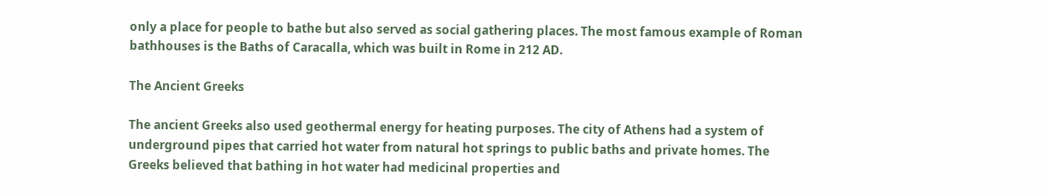only a place for people to bathe but also served as social gathering places. The most famous example of Roman bathhouses is the Baths of Caracalla, which was built in Rome in 212 AD.

The Ancient Greeks

The ancient Greeks also used geothermal energy for heating purposes. The city of Athens had a system of underground pipes that carried hot water from natural hot springs to public baths and private homes. The Greeks believed that bathing in hot water had medicinal properties and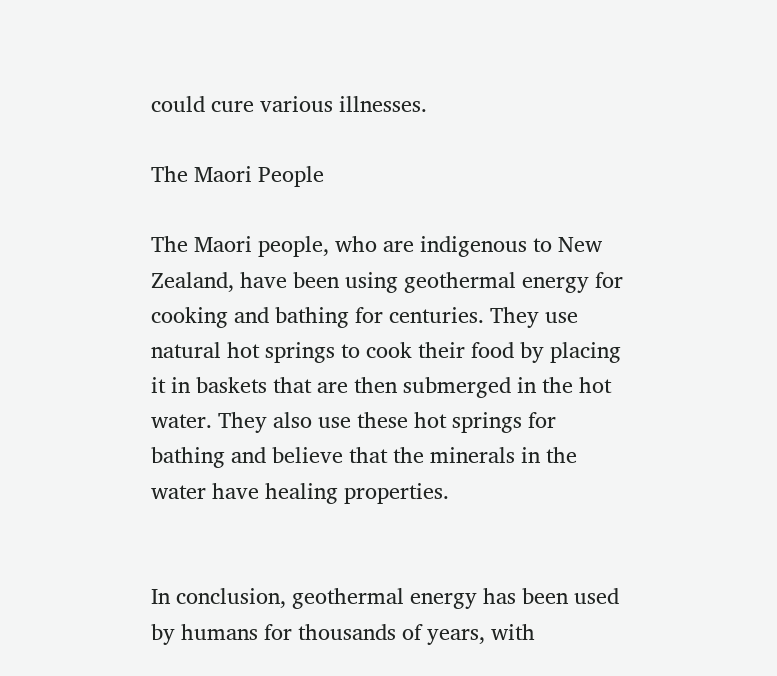could cure various illnesses.

The Maori People

The Maori people, who are indigenous to New Zealand, have been using geothermal energy for cooking and bathing for centuries. They use natural hot springs to cook their food by placing it in baskets that are then submerged in the hot water. They also use these hot springs for bathing and believe that the minerals in the water have healing properties.


In conclusion, geothermal energy has been used by humans for thousands of years, with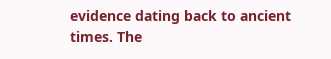evidence dating back to ancient times. The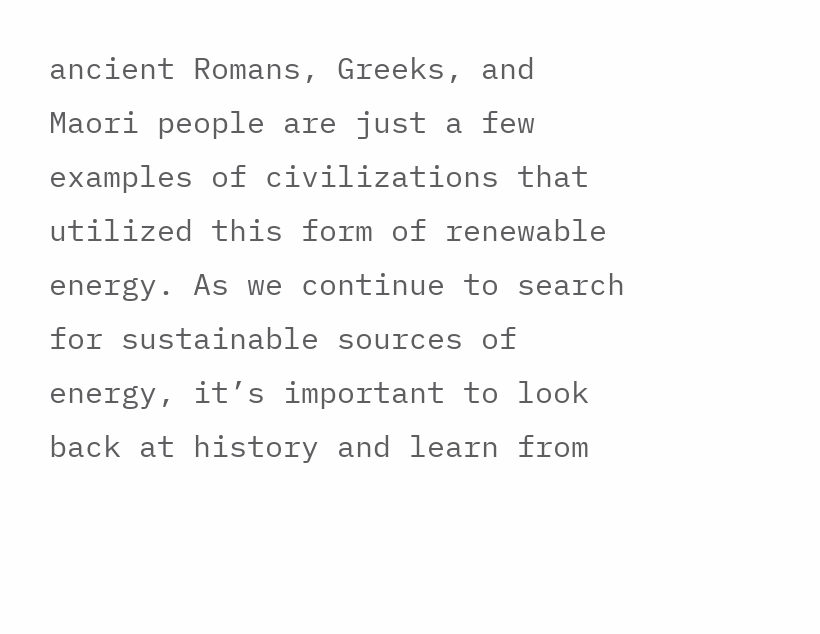ancient Romans, Greeks, and Maori people are just a few examples of civilizations that utilized this form of renewable energy. As we continue to search for sustainable sources of energy, it’s important to look back at history and learn from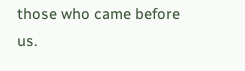those who came before us.